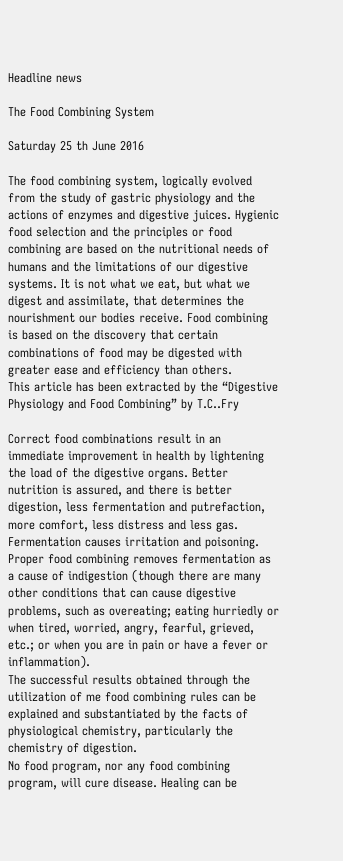Headline news

The Food Combining System

Saturday 25 th June 2016

The food combining system, logically evolved from the study of gastric physiology and the actions of enzymes and digestive juices. Hygienic food selection and the principles or food combining are based on the nutritional needs of humans and the limitations of our digestive systems. It is not what we eat, but what we digest and assimilate, that determines the nourishment our bodies receive. Food combining is based on the discovery that certain combinations of food may be digested with greater ease and efficiency than others.
This article has been extracted by the “Digestive Physiology and Food Combining” by T.C..Fry

Correct food combinations result in an immediate improvement in health by lightening the load of the digestive organs. Better nutrition is assured, and there is better digestion, less fermentation and putrefaction, more comfort, less distress and less gas.
Fermentation causes irritation and poisoning. Proper food combining removes fermentation as a cause of indigestion (though there are many other conditions that can cause digestive problems, such as overeating; eating hurriedly or when tired, worried, angry, fearful, grieved, etc.; or when you are in pain or have a fever or inflammation).
The successful results obtained through the utilization of me food combining rules can be explained and substantiated by the facts of physiological chemistry, particularly the chemistry of digestion.
No food program, nor any food combining program, will cure disease. Healing can be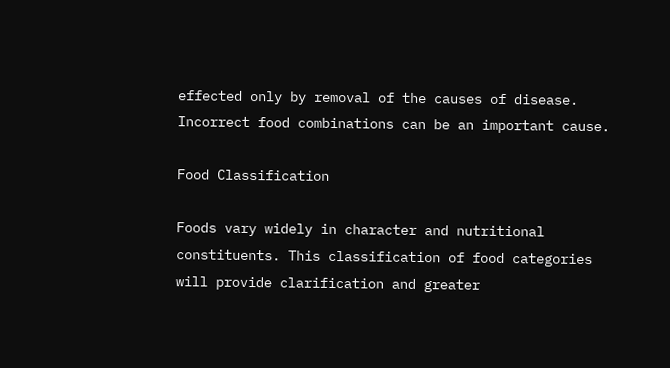effected only by removal of the causes of disease. Incorrect food combinations can be an important cause.

Food Classification

Foods vary widely in character and nutritional constituents. This classification of food categories will provide clarification and greater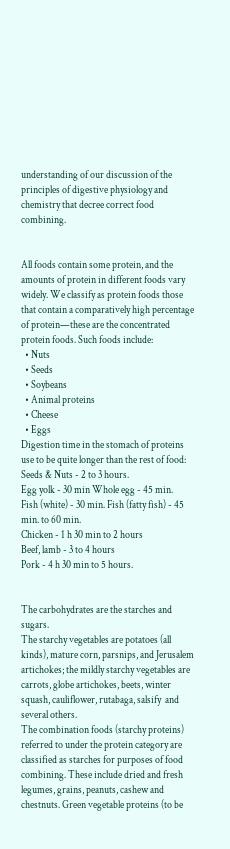understanding of our discussion of the principles of digestive physiology and chemistry that decree correct food combining.


All foods contain some protein, and the amounts of protein in different foods vary widely. We classify as protein foods those that contain a comparatively high percentage of protein—these are the concentrated protein foods. Such foods include:
  • Nuts
  • Seeds
  • Soybeans
  • Animal proteins
  • Cheese
  • Eggs
Digestion time in the stomach of proteins use to be quite longer than the rest of food:
Seeds & Nuts - 2 to 3 hours.
Egg yolk - 30 min Whole egg - 45 min.
Fish (white) - 30 min. Fish (fatty fish) - 45 min. to 60 min.
Chicken - 1 h 30 min to 2 hours
Beef, lamb - 3 to 4 hours
Pork - 4 h 30 min to 5 hours.


The carbohydrates are the starches and sugars.
The starchy vegetables are potatoes (all kinds), mature corn, parsnips, and Jerusalem artichokes; the mildly starchy vegetables are carrots, globe artichokes, beets, winter squash, cauliflower, rutabaga, salsify  and several others.
The combination foods (starchy proteins) referred to under the protein category are classified as starches for purposes of food combining. These include dried and fresh legumes, grains, peanuts, cashew and chestnuts. Green vegetable proteins (to be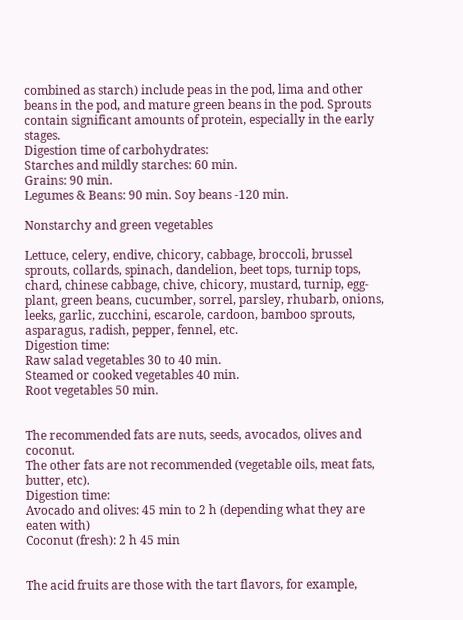combined as starch) include peas in the pod, lima and other beans in the pod, and mature green beans in the pod. Sprouts contain significant amounts of protein, especially in the early stages.
Digestion time of carbohydrates:
Starches and mildly starches: 60 min.
Grains: 90 min.
Legumes & Beans: 90 min. Soy beans -120 min.

Nonstarchy and green vegetables

Lettuce, celery, endive, chicory, cabbage, broccoli, brussel sprouts, collards, spinach, dandelion, beet tops, turnip tops, chard, chinese cabbage, chive, chicory, mustard, turnip, egg-plant, green beans, cucumber, sorrel, parsley, rhubarb, onions, leeks, garlic, zucchini, escarole, cardoon, bamboo sprouts, asparagus, radish, pepper, fennel, etc.
Digestion time:
Raw salad vegetables 30 to 40 min.
Steamed or cooked vegetables 40 min.
Root vegetables 50 min.


The recommended fats are nuts, seeds, avocados, olives and coconut.
The other fats are not recommended (vegetable oils, meat fats, butter, etc).
Digestion time:
Avocado and olives: 45 min to 2 h (depending what they are eaten with)
Coconut (fresh): 2 h 45 min


The acid fruits are those with the tart flavors, for example,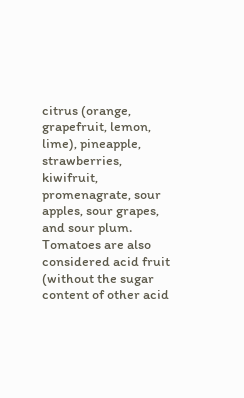citrus (orange, grapefruit, lemon, lime), pineapple, strawberries, kiwifruit, promenagrate, sour apples, sour grapes, and sour plum. Tomatoes are also considered acid fruit (without the sugar content of other acid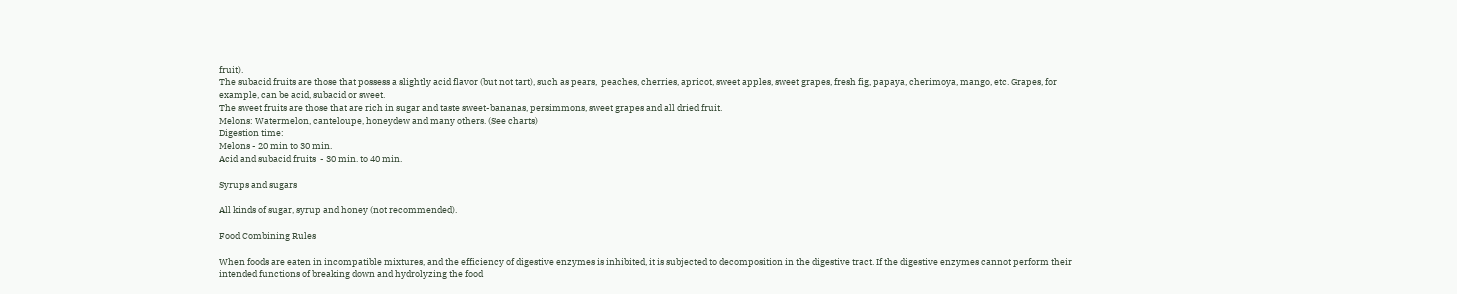fruit).
The subacid fruits are those that possess a slightly acid flavor (but not tart), such as pears,  peaches, cherries, apricot, sweet apples, sweet grapes, fresh fig, papaya, cherimoya, mango, etc. Grapes, for example, can be acid, subacid or sweet.
The sweet fruits are those that are rich in sugar and taste sweet-bananas, persimmons, sweet grapes and all dried fruit.
Melons: Watermelon, canteloupe, honeydew and many others. (See charts)
Digestion time:
Melons - 20 min to 30 min.
Acid and subacid fruits  - 30 min. to 40 min.

Syrups and sugars

All kinds of sugar, syrup and honey (not recommended).

Food Combining Rules

When foods are eaten in incompatible mixtures, and the efficiency of digestive enzymes is inhibited, it is subjected to decomposition in the digestive tract. If the digestive enzymes cannot perform their intended functions of breaking down and hydrolyzing the food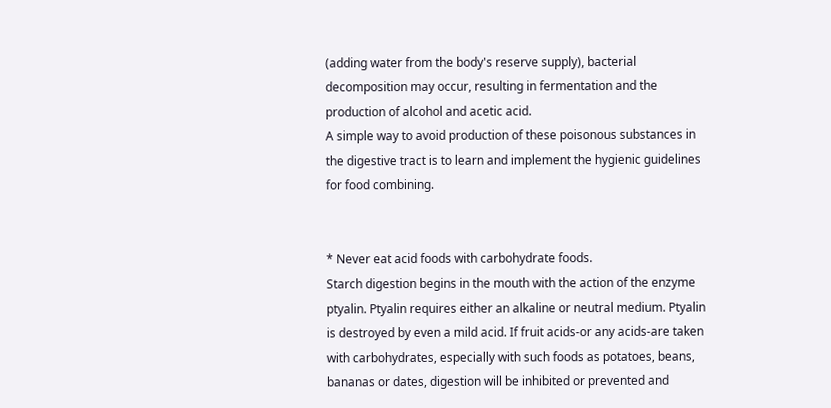(adding water from the body's reserve supply), bacterial decomposition may occur, resulting in fermentation and the production of alcohol and acetic acid.
A simple way to avoid production of these poisonous substances in the digestive tract is to learn and implement the hygienic guidelines for food combining.


* Never eat acid foods with carbohydrate foods.
Starch digestion begins in the mouth with the action of the enzyme ptyalin. Ptyalin requires either an alkaline or neutral medium. Ptyalin is destroyed by even a mild acid. If fruit acids-or any acids-are taken with carbohydrates, especially with such foods as potatoes, beans, bananas or dates, digestion will be inhibited or prevented and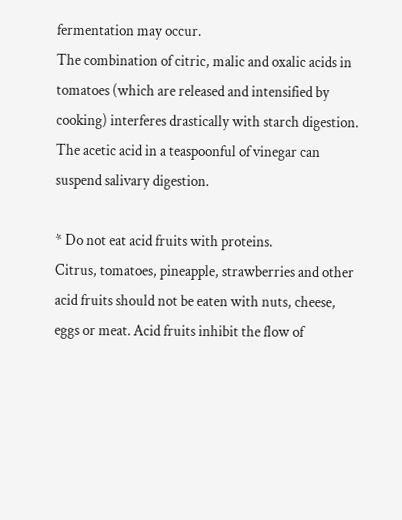fermentation may occur.
The combination of citric, malic and oxalic acids in tomatoes (which are released and intensified by cooking) interferes drastically with starch digestion.
The acetic acid in a teaspoonful of vinegar can suspend salivary digestion.

* Do not eat acid fruits with proteins.
Citrus, tomatoes, pineapple, strawberries and other acid fruits should not be eaten with nuts, cheese, eggs or meat. Acid fruits inhibit the flow of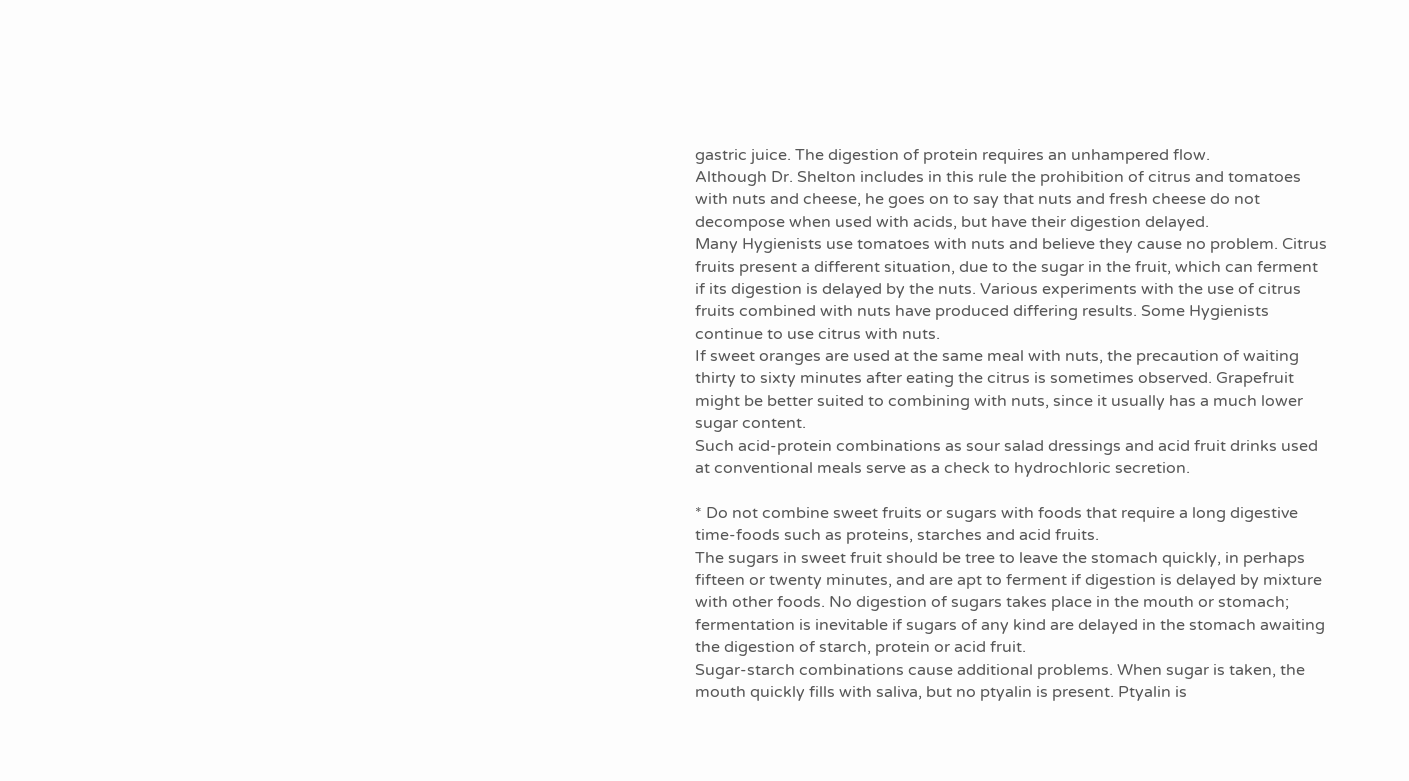gastric juice. The digestion of protein requires an unhampered flow.
Although Dr. Shelton includes in this rule the prohibition of citrus and tomatoes with nuts and cheese, he goes on to say that nuts and fresh cheese do not decompose when used with acids, but have their digestion delayed.
Many Hygienists use tomatoes with nuts and believe they cause no problem. Citrus fruits present a different situation, due to the sugar in the fruit, which can ferment if its digestion is delayed by the nuts. Various experiments with the use of citrus fruits combined with nuts have produced differing results. Some Hygienists continue to use citrus with nuts.
If sweet oranges are used at the same meal with nuts, the precaution of waiting thirty to sixty minutes after eating the citrus is sometimes observed. Grapefruit might be better suited to combining with nuts, since it usually has a much lower sugar content.
Such acid-protein combinations as sour salad dressings and acid fruit drinks used at conventional meals serve as a check to hydrochloric secretion.

* Do not combine sweet fruits or sugars with foods that require a long digestive time-foods such as proteins, starches and acid fruits.
The sugars in sweet fruit should be tree to leave the stomach quickly, in perhaps fifteen or twenty minutes, and are apt to ferment if digestion is delayed by mixture with other foods. No digestion of sugars takes place in the mouth or stomach; fermentation is inevitable if sugars of any kind are delayed in the stomach awaiting the digestion of starch, protein or acid fruit.
Sugar-starch combinations cause additional problems. When sugar is taken, the mouth quickly fills with saliva, but no ptyalin is present. Ptyalin is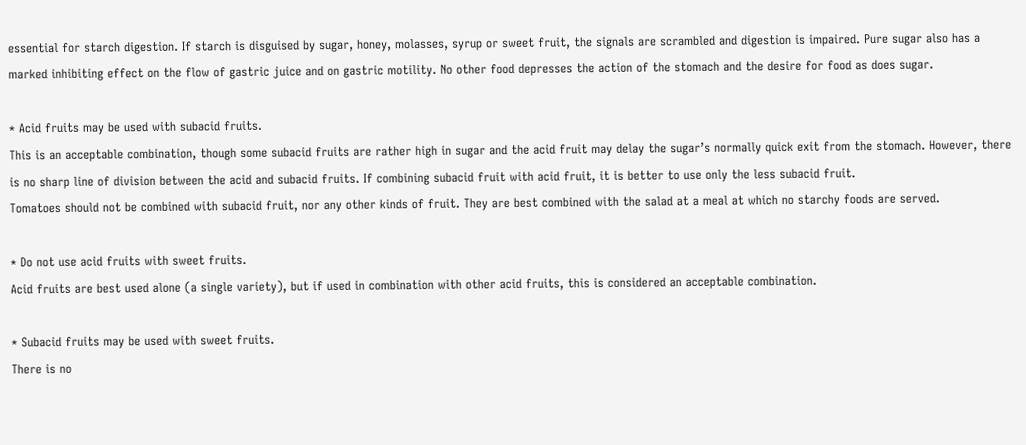essential for starch digestion. If starch is disguised by sugar, honey, molasses, syrup or sweet fruit, the signals are scrambled and digestion is impaired. Pure sugar also has a marked inhibiting effect on the flow of gastric juice and on gastric motility. No other food depresses the action of the stomach and the desire for food as does sugar.

* Acid fruits may be used with subacid fruits.
This is an acceptable combination, though some subacid fruits are rather high in sugar and the acid fruit may delay the sugar’s normally quick exit from the stomach. However, there is no sharp line of division between the acid and subacid fruits. If combining subacid fruit with acid fruit, it is better to use only the less subacid fruit.
Tomatoes should not be combined with subacid fruit, nor any other kinds of fruit. They are best combined with the salad at a meal at which no starchy foods are served.

* Do not use acid fruits with sweet fruits.
Acid fruits are best used alone (a single variety), but if used in combination with other acid fruits, this is considered an acceptable combination.

* Subacid fruits may be used with sweet fruits.
There is no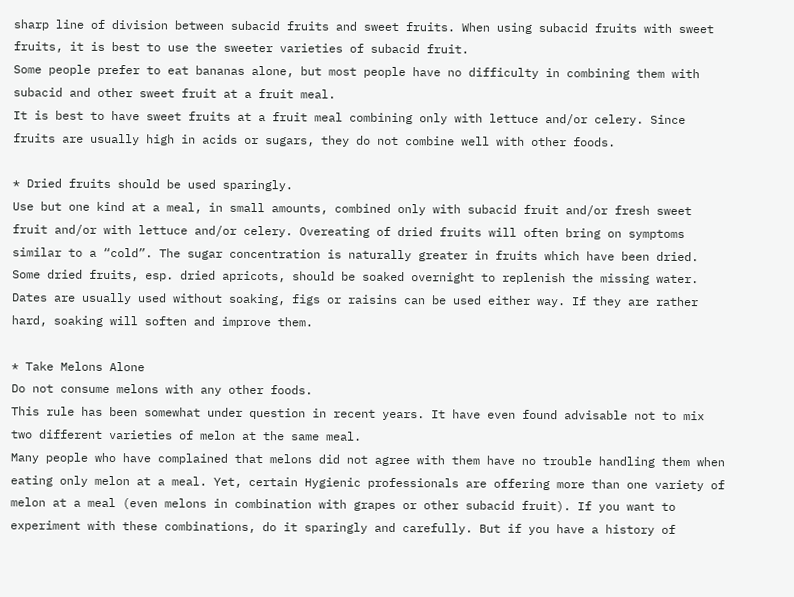sharp line of division between subacid fruits and sweet fruits. When using subacid fruits with sweet fruits, it is best to use the sweeter varieties of subacid fruit.
Some people prefer to eat bananas alone, but most people have no difficulty in combining them with subacid and other sweet fruit at a fruit meal.
It is best to have sweet fruits at a fruit meal combining only with lettuce and/or celery. Since fruits are usually high in acids or sugars, they do not combine well with other foods.

* Dried fruits should be used sparingly.
Use but one kind at a meal, in small amounts, combined only with subacid fruit and/or fresh sweet fruit and/or with lettuce and/or celery. Overeating of dried fruits will often bring on symptoms similar to a “cold”. The sugar concentration is naturally greater in fruits which have been dried. Some dried fruits, esp. dried apricots, should be soaked overnight to replenish the missing water. Dates are usually used without soaking, figs or raisins can be used either way. If they are rather hard, soaking will soften and improve them.

* Take Melons Alone
Do not consume melons with any other foods.
This rule has been somewhat under question in recent years. It have even found advisable not to mix two different varieties of melon at the same meal.
Many people who have complained that melons did not agree with them have no trouble handling them when eating only melon at a meal. Yet, certain Hygienic professionals are offering more than one variety of melon at a meal (even melons in combination with grapes or other subacid fruit). If you want to experiment with these combinations, do it sparingly and carefully. But if you have a history of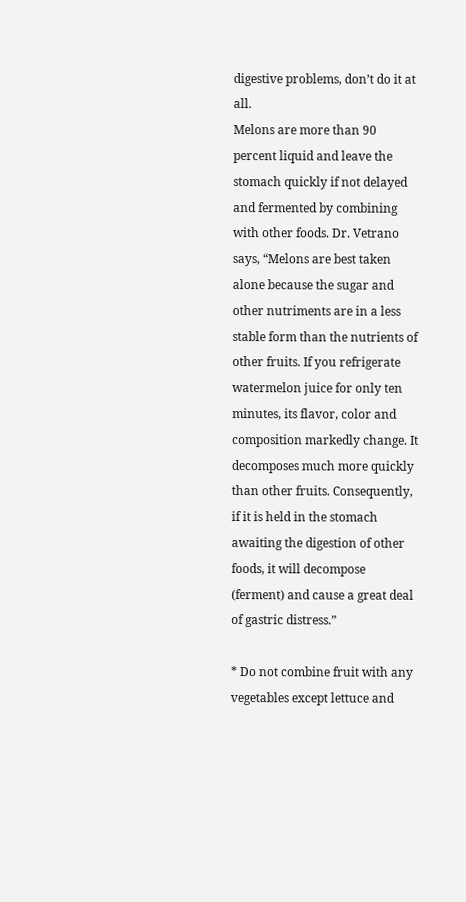digestive problems, don’t do it at all.
Melons are more than 90 percent liquid and leave the stomach quickly if not delayed and fermented by combining with other foods. Dr. Vetrano says, “Melons are best taken alone because the sugar and other nutriments are in a less stable form than the nutrients of other fruits. If you refrigerate watermelon juice for only ten minutes, its flavor, color and composition markedly change. It decomposes much more quickly than other fruits. Consequently, if it is held in the stomach awaiting the digestion of other foods, it will decompose (ferment) and cause a great deal of gastric distress.”

* Do not combine fruit with any vegetables except lettuce and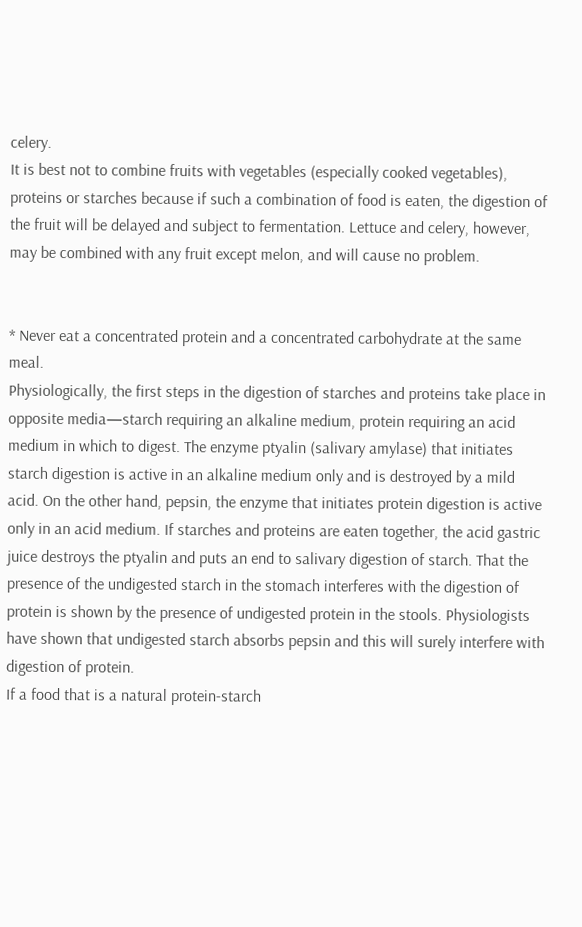celery.
It is best not to combine fruits with vegetables (especially cooked vegetables), proteins or starches because if such a combination of food is eaten, the digestion of the fruit will be delayed and subject to fermentation. Lettuce and celery, however, may be combined with any fruit except melon, and will cause no problem.


* Never eat a concentrated protein and a concentrated carbohydrate at the same meal.
Physiologically, the first steps in the digestion of starches and proteins take place in opposite media—starch requiring an alkaline medium, protein requiring an acid medium in which to digest. The enzyme ptyalin (salivary amylase) that initiates starch digestion is active in an alkaline medium only and is destroyed by a mild acid. On the other hand, pepsin, the enzyme that initiates protein digestion is active only in an acid medium. If starches and proteins are eaten together, the acid gastric juice destroys the ptyalin and puts an end to salivary digestion of starch. That the presence of the undigested starch in the stomach interferes with the digestion of protein is shown by the presence of undigested protein in the stools. Physiologists have shown that undigested starch absorbs pepsin and this will surely interfere with digestion of protein.
If a food that is a natural protein-starch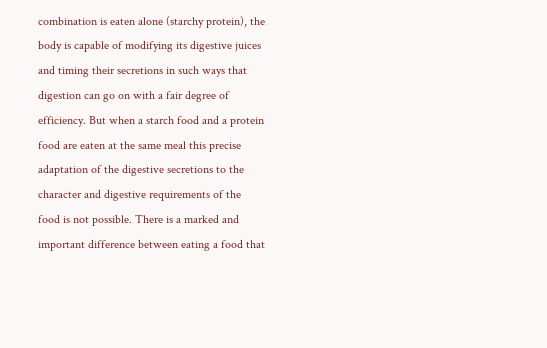combination is eaten alone (starchy protein), the body is capable of modifying its digestive juices and timing their secretions in such ways that digestion can go on with a fair degree of efficiency. But when a starch food and a protein food are eaten at the same meal this precise adaptation of the digestive secretions to the character and digestive requirements of the food is not possible. There is a marked and important difference between eating a food that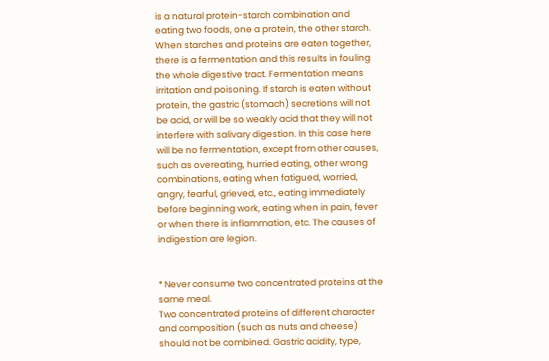is a natural protein-starch combination and eating two foods, one a protein, the other starch.
When starches and proteins are eaten together, there is a fermentation and this results in fouling the whole digestive tract. Fermentation means irritation and poisoning. If starch is eaten without protein, the gastric (stomach) secretions will not be acid, or will be so weakly acid that they will not interfere with salivary digestion. In this case here will be no fermentation, except from other causes, such as overeating, hurried eating, other wrong combinations, eating when fatigued, worried, angry, fearful, grieved, etc., eating immediately before beginning work, eating when in pain, fever or when there is inflammation, etc. The causes of indigestion are legion.


* Never consume two concentrated proteins at the same meal.
Two concentrated proteins of different character and composition (such as nuts and cheese) should not be combined. Gastric acidity, type,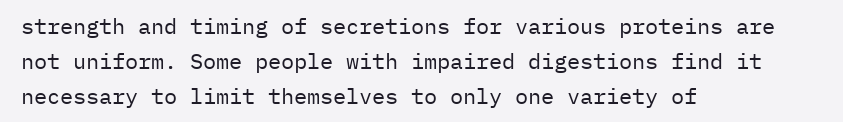strength and timing of secretions for various proteins are not uniform. Some people with impaired digestions find it necessary to limit themselves to only one variety of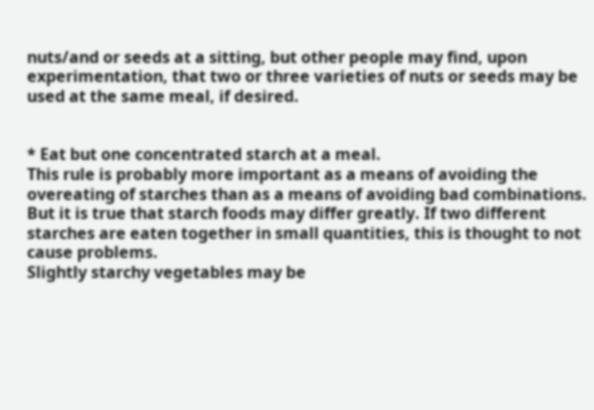nuts/and or seeds at a sitting, but other people may find, upon experimentation, that two or three varieties of nuts or seeds may be used at the same meal, if desired.


* Eat but one concentrated starch at a meal.
This rule is probably more important as a means of avoiding the overeating of starches than as a means of avoiding bad combinations. But it is true that starch foods may differ greatly. If two different starches are eaten together in small quantities, this is thought to not cause problems.
Slightly starchy vegetables may be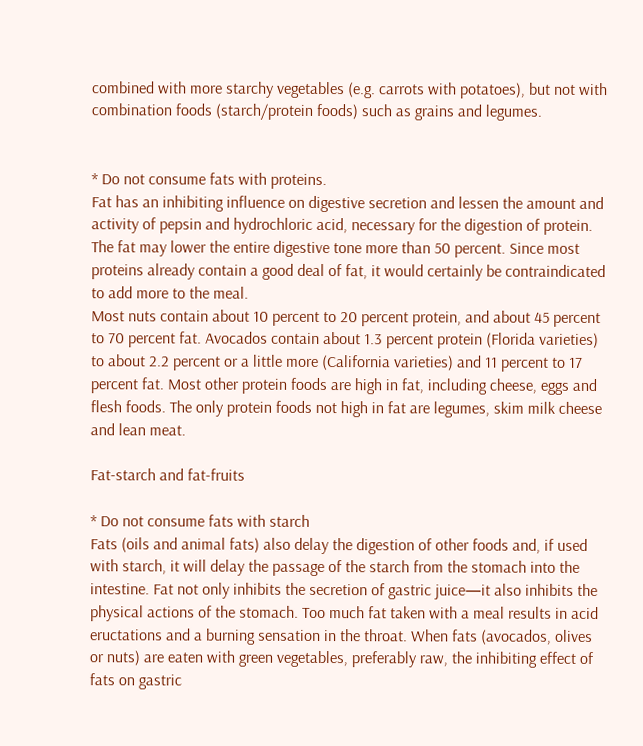combined with more starchy vegetables (e.g. carrots with potatoes), but not with combination foods (starch/protein foods) such as grains and legumes.


* Do not consume fats with proteins.
Fat has an inhibiting influence on digestive secretion and lessen the amount and activity of pepsin and hydrochloric acid, necessary for the digestion of protein. The fat may lower the entire digestive tone more than 50 percent. Since most proteins already contain a good deal of fat, it would certainly be contraindicated to add more to the meal.
Most nuts contain about 10 percent to 20 percent protein, and about 45 percent to 70 percent fat. Avocados contain about 1.3 percent protein (Florida varieties) to about 2.2 percent or a little more (California varieties) and 11 percent to 17 percent fat. Most other protein foods are high in fat, including cheese, eggs and flesh foods. The only protein foods not high in fat are legumes, skim milk cheese and lean meat.

Fat-starch and fat-fruits

* Do not consume fats with starch
Fats (oils and animal fats) also delay the digestion of other foods and, if used with starch, it will delay the passage of the starch from the stomach into the intestine. Fat not only inhibits the secretion of gastric juice—it also inhibits the physical actions of the stomach. Too much fat taken with a meal results in acid eructations and a burning sensation in the throat. When fats (avocados, olives or nuts) are eaten with green vegetables, preferably raw, the inhibiting effect of fats on gastric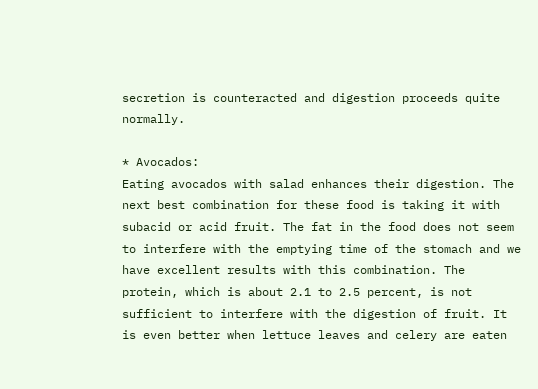secretion is counteracted and digestion proceeds quite normally.

* Avocados:
Eating avocados with salad enhances their digestion. The next best combination for these food is taking it with subacid or acid fruit. The fat in the food does not seem to interfere with the emptying time of the stomach and we have excellent results with this combination. The protein, which is about 2.1 to 2.5 percent, is not sufficient to interfere with the digestion of fruit. It is even better when lettuce leaves and celery are eaten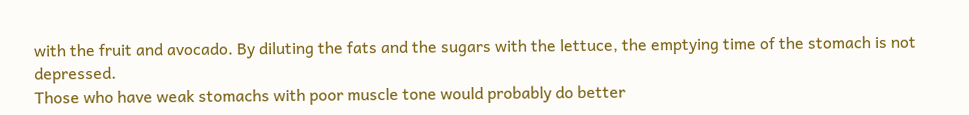with the fruit and avocado. By diluting the fats and the sugars with the lettuce, the emptying time of the stomach is not depressed.
Those who have weak stomachs with poor muscle tone would probably do better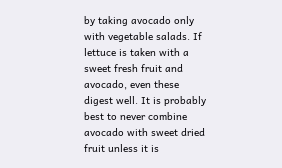by taking avocado only with vegetable salads. If lettuce is taken with a sweet fresh fruit and avocado, even these digest well. It is probably best to never combine avocado with sweet dried fruit unless it is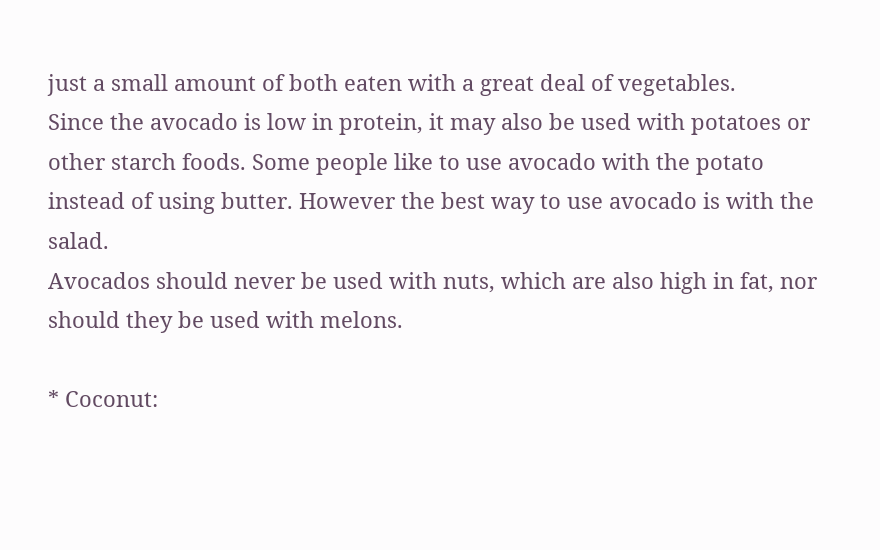just a small amount of both eaten with a great deal of vegetables.
Since the avocado is low in protein, it may also be used with potatoes or other starch foods. Some people like to use avocado with the potato instead of using butter. However the best way to use avocado is with the salad.
Avocados should never be used with nuts, which are also high in fat, nor should they be used with melons.

* Coconut: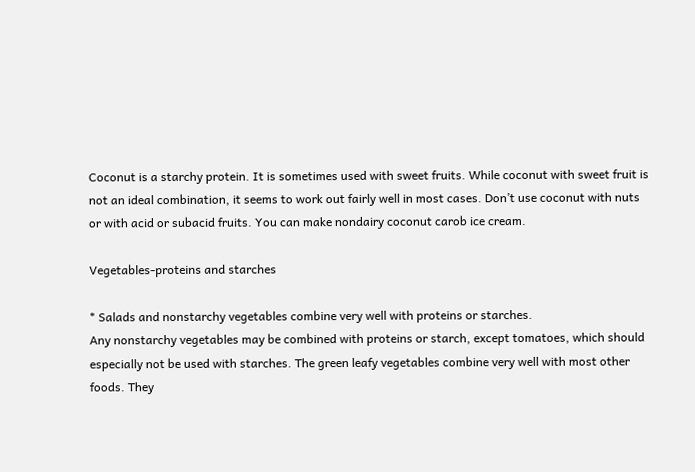Coconut is a starchy protein. It is sometimes used with sweet fruits. While coconut with sweet fruit is not an ideal combination, it seems to work out fairly well in most cases. Don’t use coconut with nuts or with acid or subacid fruits. You can make nondairy coconut carob ice cream.

Vegetables-proteins and starches

* Salads and nonstarchy vegetables combine very well with proteins or starches.
Any nonstarchy vegetables may be combined with proteins or starch, except tomatoes, which should especially not be used with starches. The green leafy vegetables combine very well with most other foods. They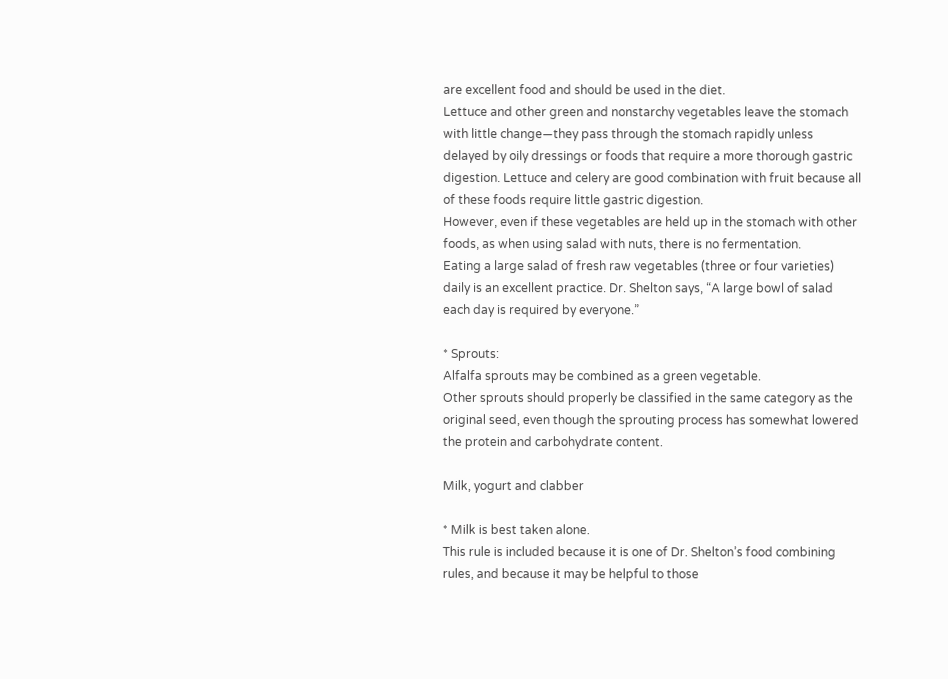are excellent food and should be used in the diet.
Lettuce and other green and nonstarchy vegetables leave the stomach with little change—they pass through the stomach rapidly unless delayed by oily dressings or foods that require a more thorough gastric digestion. Lettuce and celery are good combination with fruit because all of these foods require little gastric digestion.
However, even if these vegetables are held up in the stomach with other foods, as when using salad with nuts, there is no fermentation.
Eating a large salad of fresh raw vegetables (three or four varieties) daily is an excellent practice. Dr. Shelton says, “A large bowl of salad each day is required by everyone.”

* Sprouts:
Alfalfa sprouts may be combined as a green vegetable.
Other sprouts should properly be classified in the same category as the original seed, even though the sprouting process has somewhat lowered the protein and carbohydrate content.

Milk, yogurt and clabber

* Milk is best taken alone.
This rule is included because it is one of Dr. Shelton’s food combining rules, and because it may be helpful to those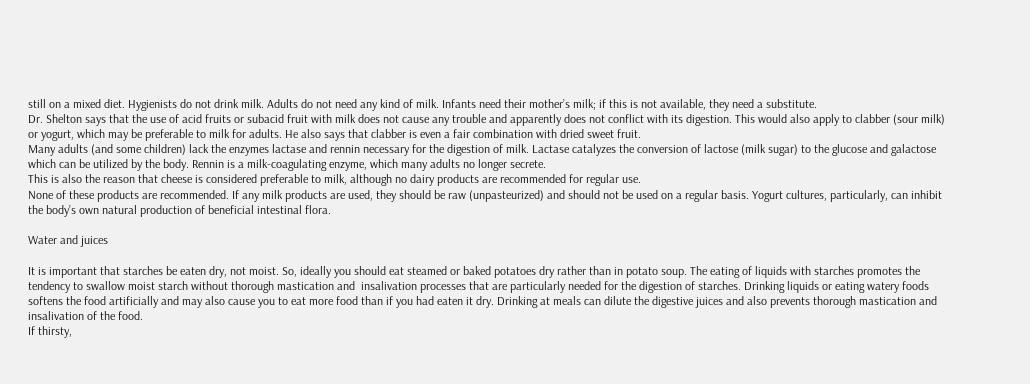still on a mixed diet. Hygienists do not drink milk. Adults do not need any kind of milk. Infants need their mother’s milk; if this is not available, they need a substitute.
Dr. Shelton says that the use of acid fruits or subacid fruit with milk does not cause any trouble and apparently does not conflict with its digestion. This would also apply to clabber (sour milk) or yogurt, which may be preferable to milk for adults. He also says that clabber is even a fair combination with dried sweet fruit.
Many adults (and some children) lack the enzymes lactase and rennin necessary for the digestion of milk. Lactase catalyzes the conversion of lactose (milk sugar) to the glucose and galactose which can be utilized by the body. Rennin is a milk-coagulating enzyme, which many adults no longer secrete.
This is also the reason that cheese is considered preferable to milk, although no dairy products are recommended for regular use.
None of these products are recommended. If any milk products are used, they should be raw (unpasteurized) and should not be used on a regular basis. Yogurt cultures, particularly, can inhibit the body’s own natural production of beneficial intestinal flora.

Water and juices

It is important that starches be eaten dry, not moist. So, ideally you should eat steamed or baked potatoes dry rather than in potato soup. The eating of liquids with starches promotes the tendency to swallow moist starch without thorough mastication and  insalivation processes that are particularly needed for the digestion of starches. Drinking liquids or eating watery foods softens the food artificially and may also cause you to eat more food than if you had eaten it dry. Drinking at meals can dilute the digestive juices and also prevents thorough mastication and insalivation of the food.
If thirsty,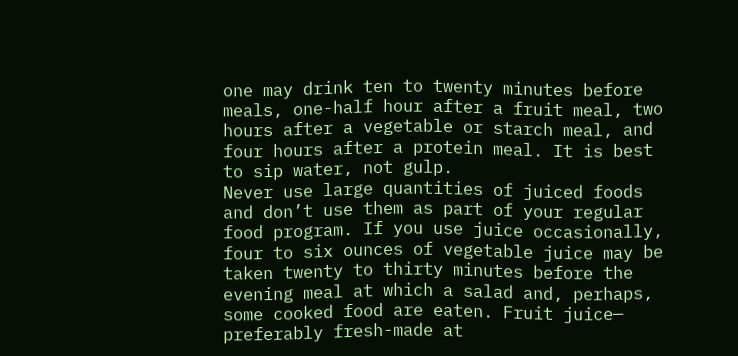one may drink ten to twenty minutes before meals, one-half hour after a fruit meal, two hours after a vegetable or starch meal, and four hours after a protein meal. It is best to sip water, not gulp.
Never use large quantities of juiced foods and don’t use them as part of your regular food program. If you use juice occasionally, four to six ounces of vegetable juice may be taken twenty to thirty minutes before the evening meal at which a salad and, perhaps, some cooked food are eaten. Fruit juice— preferably fresh-made at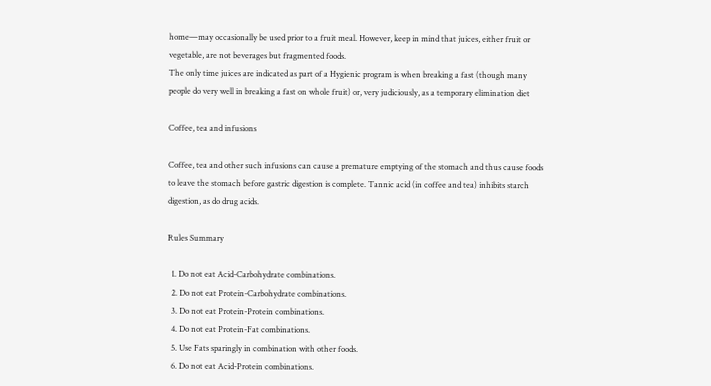home—may occasionally be used prior to a fruit meal. However, keep in mind that juices, either fruit or vegetable, are not beverages but fragmented foods.
The only time juices are indicated as part of a Hygienic program is when breaking a fast (though many people do very well in breaking a fast on whole fruit) or, very judiciously, as a temporary elimination diet

Coffee, tea and infusions

Coffee, tea and other such infusions can cause a premature emptying of the stomach and thus cause foods to leave the stomach before gastric digestion is complete. Tannic acid (in coffee and tea) inhibits starch digestion, as do drug acids.

Rules Summary

  1. Do not eat Acid-Carbohydrate combinations.
  2. Do not eat Protein-Carbohydrate combinations.
  3. Do not eat Protein-Protein combinations.
  4. Do not eat Protein-Fat combinations.
  5. Use Fats sparingly in combination with other foods.
  6. Do not eat Acid-Protein combinations.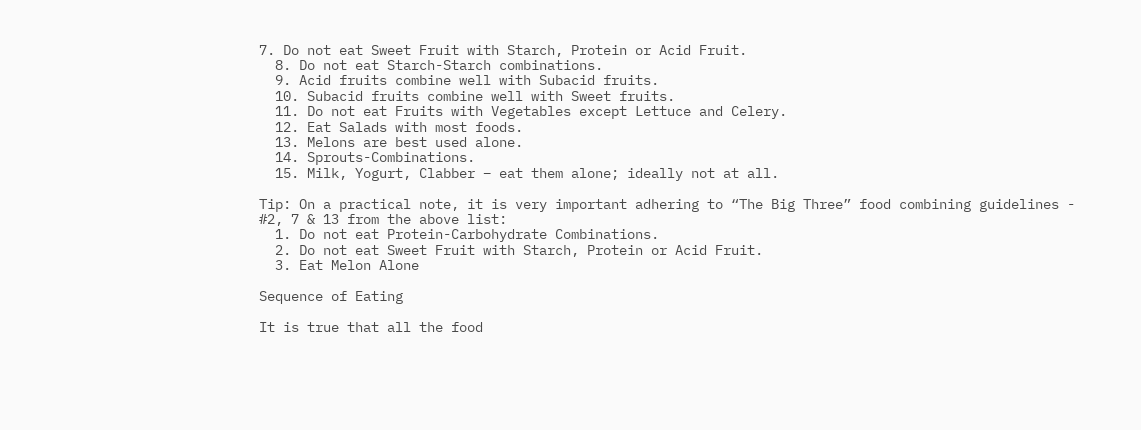7. Do not eat Sweet Fruit with Starch, Protein or Acid Fruit.
  8. Do not eat Starch-Starch combinations.
  9. Acid fruits combine well with Subacid fruits.
  10. Subacid fruits combine well with Sweet fruits.
  11. Do not eat Fruits with Vegetables except Lettuce and Celery.
  12. Eat Salads with most foods.
  13. Melons are best used alone.
  14. Sprouts-Combinations.
  15. Milk, Yogurt, Clabber – eat them alone; ideally not at all.

Tip: On a practical note, it is very important adhering to “The Big Three” food combining guidelines - #2, 7 & 13 from the above list:
  1. Do not eat Protein-Carbohydrate Combinations.
  2. Do not eat Sweet Fruit with Starch, Protein or Acid Fruit.
  3. Eat Melon Alone

Sequence of Eating

It is true that all the food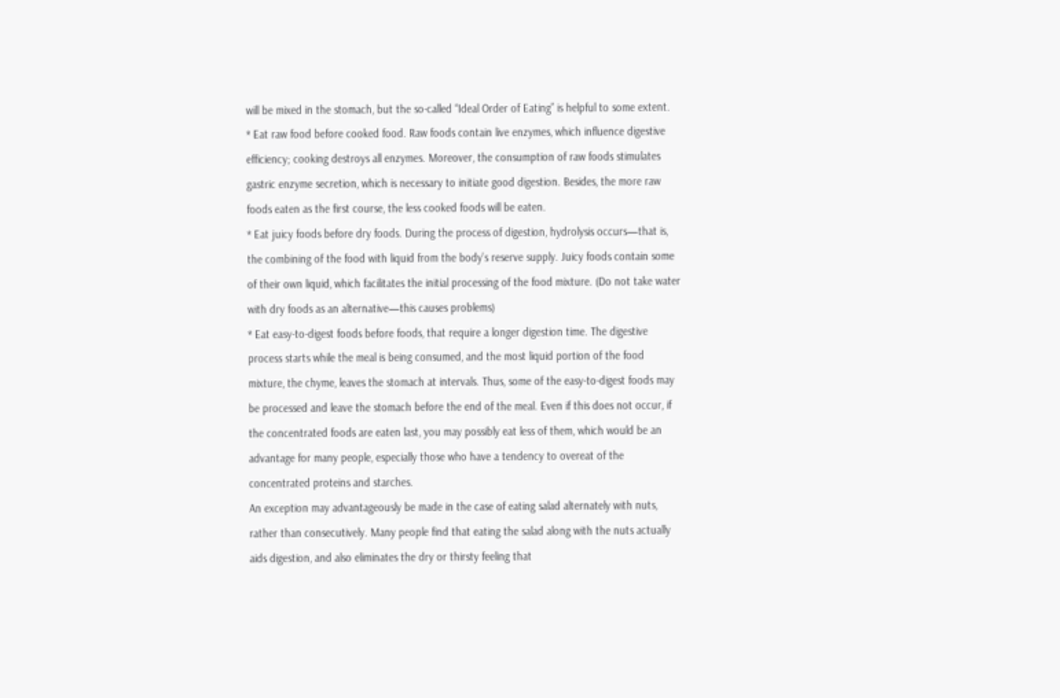will be mixed in the stomach, but the so-called “Ideal Order of Eating” is helpful to some extent.
* Eat raw food before cooked food. Raw foods contain live enzymes, which influence digestive efficiency; cooking destroys all enzymes. Moreover, the consumption of raw foods stimulates gastric enzyme secretion, which is necessary to initiate good digestion. Besides, the more raw foods eaten as the first course, the less cooked foods will be eaten.
* Eat juicy foods before dry foods. During the process of digestion, hydrolysis occurs—that is, the combining of the food with liquid from the body’s reserve supply. Juicy foods contain some of their own liquid, which facilitates the initial processing of the food mixture. (Do not take water with dry foods as an alternative—this causes problems)
* Eat easy-to-digest foods before foods, that require a longer digestion time. The digestive process starts while the meal is being consumed, and the most liquid portion of the food mixture, the chyme, leaves the stomach at intervals. Thus, some of the easy-to-digest foods may be processed and leave the stomach before the end of the meal. Even if this does not occur, if the concentrated foods are eaten last, you may possibly eat less of them, which would be an advantage for many people, especially those who have a tendency to overeat of the concentrated proteins and starches.
An exception may advantageously be made in the case of eating salad alternately with nuts, rather than consecutively. Many people find that eating the salad along with the nuts actually aids digestion, and also eliminates the dry or thirsty feeling that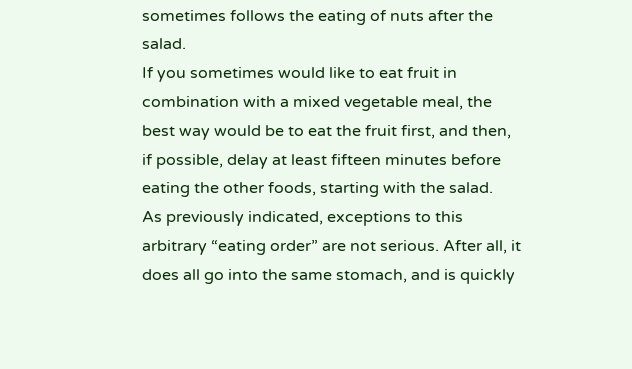sometimes follows the eating of nuts after the salad.
If you sometimes would like to eat fruit in combination with a mixed vegetable meal, the best way would be to eat the fruit first, and then, if possible, delay at least fifteen minutes before eating the other foods, starting with the salad.
As previously indicated, exceptions to this arbitrary “eating order” are not serious. After all, it does all go into the same stomach, and is quickly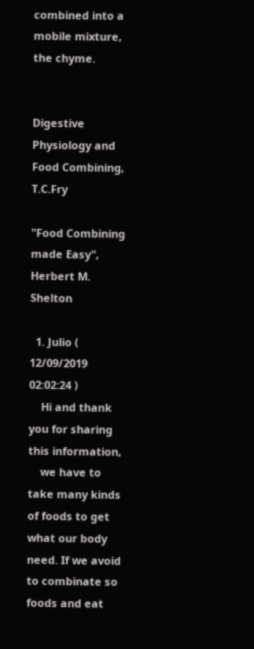combined into a mobile mixture, the chyme.


Digestive Physiology and Food Combining, T.C.Fry

"Food Combining made Easy", Herbert M. Shelton

  1. Julio ( 12/09/2019 02:02:24 )
    Hi and thank you for sharing this information,
    we have to take many kinds of foods to get what our body need. If we avoid to combinate so foods and eat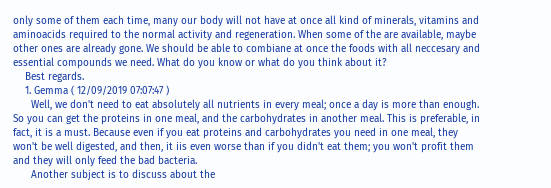only some of them each time, many our body will not have at once all kind of minerals, vitamins and aminoacids required to the normal activity and regeneration. When some of the are available, maybe other ones are already gone. We should be able to combiane at once the foods with all neccesary and essential compounds we need. What do you know or what do you think about it?
    Best regards.
    1. Gemma ( 12/09/2019 07:07:47 )
      Well, we don't need to eat absolutely all nutrients in every meal; once a day is more than enough. So you can get the proteins in one meal, and the carbohydrates in another meal. This is preferable, in fact, it is a must. Because even if you eat proteins and carbohydrates you need in one meal, they won't be well digested, and then, it iis even worse than if you didn't eat them; you won't profit them and they will only feed the bad bacteria.
      Another subject is to discuss about the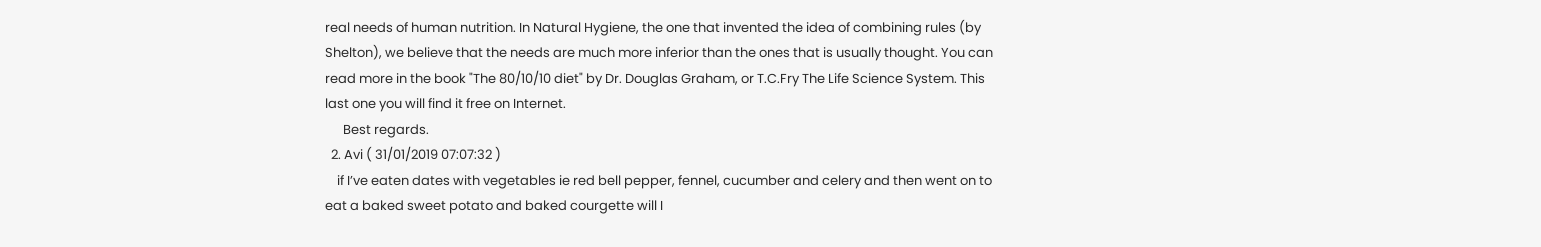real needs of human nutrition. In Natural Hygiene, the one that invented the idea of combining rules (by Shelton), we believe that the needs are much more inferior than the ones that is usually thought. You can read more in the book "The 80/10/10 diet" by Dr. Douglas Graham, or T.C.Fry The Life Science System. This last one you will find it free on Internet.
      Best regards.
  2. Avi ( 31/01/2019 07:07:32 )
    if I’ve eaten dates with vegetables ie red bell pepper, fennel, cucumber and celery and then went on to eat a baked sweet potato and baked courgette will I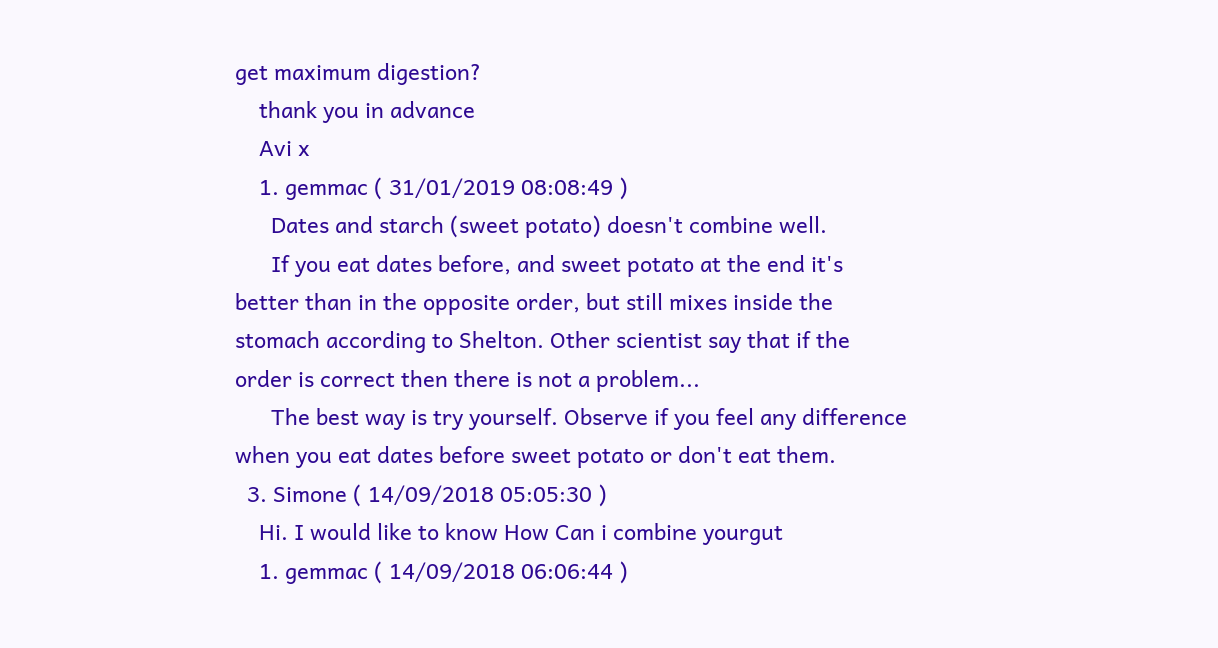get maximum digestion?
    thank you in advance
    Avi x
    1. gemmac ( 31/01/2019 08:08:49 )
      Dates and starch (sweet potato) doesn't combine well.
      If you eat dates before, and sweet potato at the end it's better than in the opposite order, but still mixes inside the stomach according to Shelton. Other scientist say that if the order is correct then there is not a problem...
      The best way is try yourself. Observe if you feel any difference when you eat dates before sweet potato or don't eat them.
  3. Simone ( 14/09/2018 05:05:30 )
    Hi. I would like to know How Can i combine yourgut
    1. gemmac ( 14/09/2018 06:06:44 )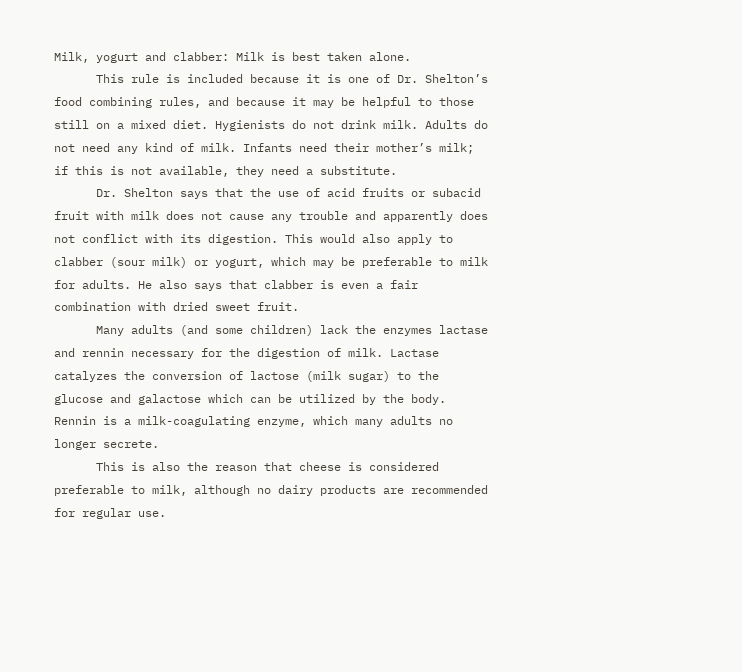Milk, yogurt and clabber: Milk is best taken alone.
      This rule is included because it is one of Dr. Shelton’s food combining rules, and because it may be helpful to those still on a mixed diet. Hygienists do not drink milk. Adults do not need any kind of milk. Infants need their mother’s milk; if this is not available, they need a substitute.
      Dr. Shelton says that the use of acid fruits or subacid fruit with milk does not cause any trouble and apparently does not conflict with its digestion. This would also apply to clabber (sour milk) or yogurt, which may be preferable to milk for adults. He also says that clabber is even a fair combination with dried sweet fruit.
      Many adults (and some children) lack the enzymes lactase and rennin necessary for the digestion of milk. Lactase catalyzes the conversion of lactose (milk sugar) to the glucose and galactose which can be utilized by the body. Rennin is a milk-coagulating enzyme, which many adults no longer secrete.
      This is also the reason that cheese is considered preferable to milk, although no dairy products are recommended for regular use.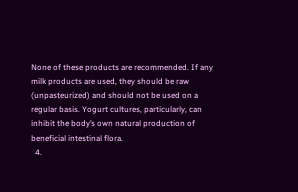None of these products are recommended. If any milk products are used, they should be raw (unpasteurized) and should not be used on a regular basis. Yogurt cultures, particularly, can inhibit the body’s own natural production of beneficial intestinal flora.
  4.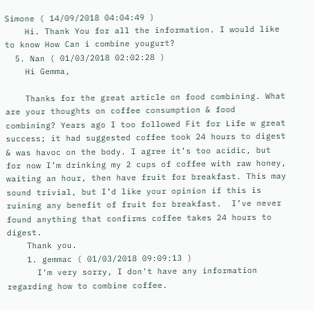Simone ( 14/09/2018 04:04:49 )
    Hi. Thank You for all the information. I would like to know How Can i combine yougurt?
  5. Nan ( 01/03/2018 02:02:28 )
    Hi Gemma,

    Thanks for the great article on food combining. What are your thoughts on coffee consumption & food combining? Years ago I too followed Fit for Life w great success; it had suggested coffee took 24 hours to digest & was havoc on the body. I agree it’s too acidic, but for now I’m drinking my 2 cups of coffee with raw honey, waiting an hour, then have fruit for breakfast. This may sound trivial, but I’d like your opinion if this is ruining any benefit of fruit for breakfast.  I’ve never found anything that confirms coffee takes 24 hours to digest.
    Thank you.
    1. gemmac ( 01/03/2018 09:09:13 )
      I'm very sorry, I don't have any information regarding how to combine coffee.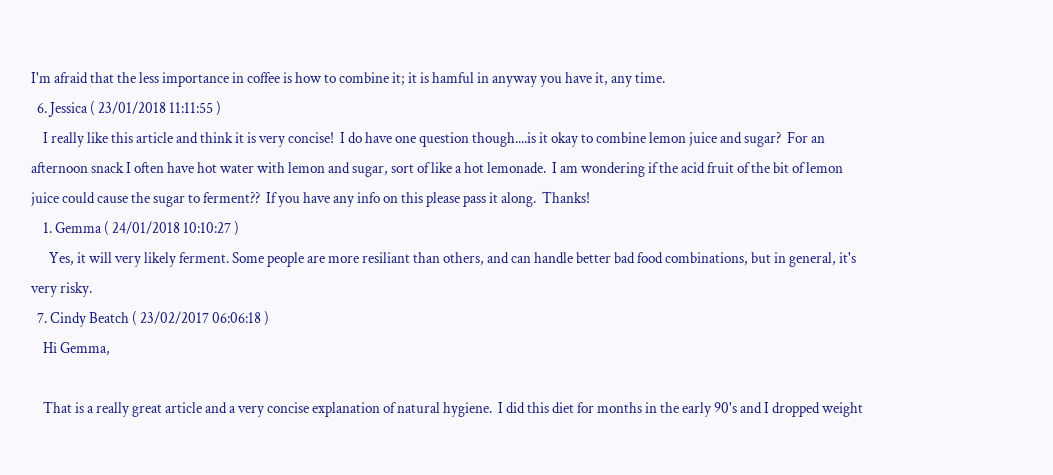I'm afraid that the less importance in coffee is how to combine it; it is hamful in anyway you have it, any time.
  6. Jessica ( 23/01/2018 11:11:55 )
    I really like this article and think it is very concise!  I do have one question though....is it okay to combine lemon juice and sugar?  For an afternoon snack I often have hot water with lemon and sugar, sort of like a hot lemonade.  I am wondering if the acid fruit of the bit of lemon juice could cause the sugar to ferment??  If you have any info on this please pass it along.  Thanks!
    1. Gemma ( 24/01/2018 10:10:27 )
      Yes, it will very likely ferment. Some people are more resiliant than others, and can handle better bad food combinations, but in general, it's very risky.
  7. Cindy Beatch ( 23/02/2017 06:06:18 )
    Hi Gemma,

    That is a really great article and a very concise explanation of natural hygiene.  I did this diet for months in the early 90's and I dropped weight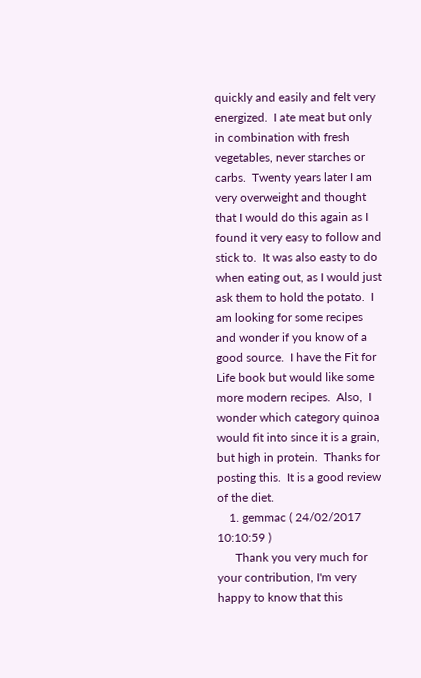quickly and easily and felt very energized.  I ate meat but only in combination with fresh vegetables, never starches or carbs.  Twenty years later I am very overweight and thought that I would do this again as I found it very easy to follow and stick to.  It was also easty to do when eating out, as I would just ask them to hold the potato.  I am looking for some recipes and wonder if you know of a good source.  I have the Fit for Life book but would like some more modern recipes.  Also,  I wonder which category quinoa would fit into since it is a grain, but high in protein.  Thanks for posting this.  It is a good review of the diet.
    1. gemmac ( 24/02/2017 10:10:59 )
      Thank you very much for your contribution, I'm very happy to know that this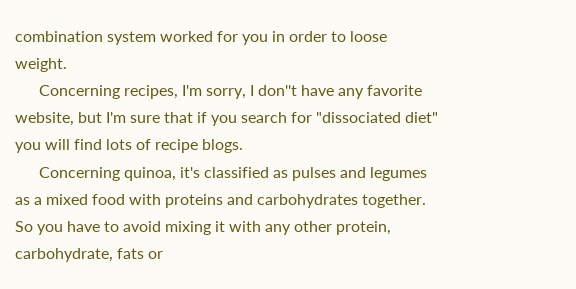combination system worked for you in order to loose weight.
      Concerning recipes, I'm sorry, I don''t have any favorite website, but I'm sure that if you search for "dissociated diet" you will find lots of recipe blogs.
      Concerning quinoa, it's classified as pulses and legumes as a mixed food with proteins and carbohydrates together. So you have to avoid mixing it with any other protein, carbohydrate, fats or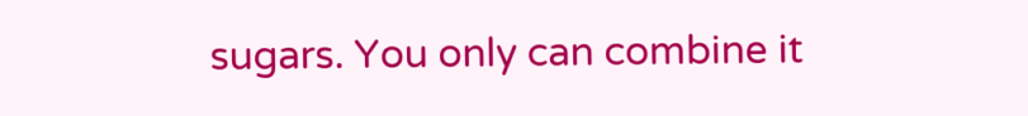sugars. You only can combine it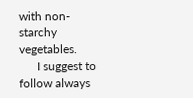with non-starchy vegetables.
      I suggest to follow always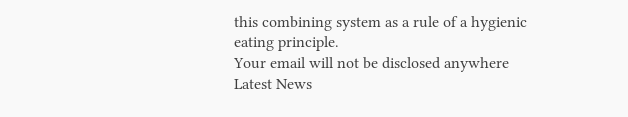this combining system as a rule of a hygienic eating principle.
Your email will not be disclosed anywhere
Latest News